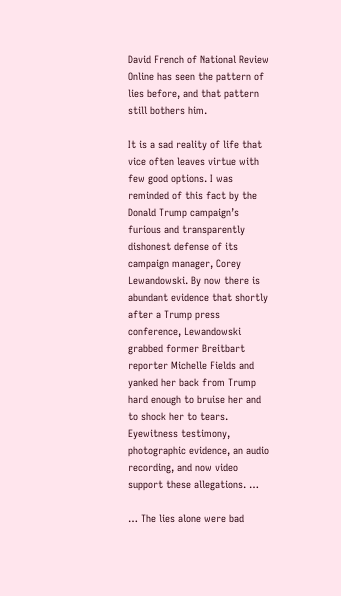David French of National Review Online has seen the pattern of lies before, and that pattern still bothers him.

It is a sad reality of life that vice often leaves virtue with few good options. I was reminded of this fact by the Donald Trump campaign’s furious and transparently dishonest defense of its campaign manager, Corey Lewandowski. By now there is abundant evidence that shortly after a Trump press conference, Lewandowski grabbed former Breitbart reporter Michelle Fields and yanked her back from Trump hard enough to bruise her and to shock her to tears. Eyewitness testimony, photographic evidence, an audio recording, and now video support these allegations. …

… The lies alone were bad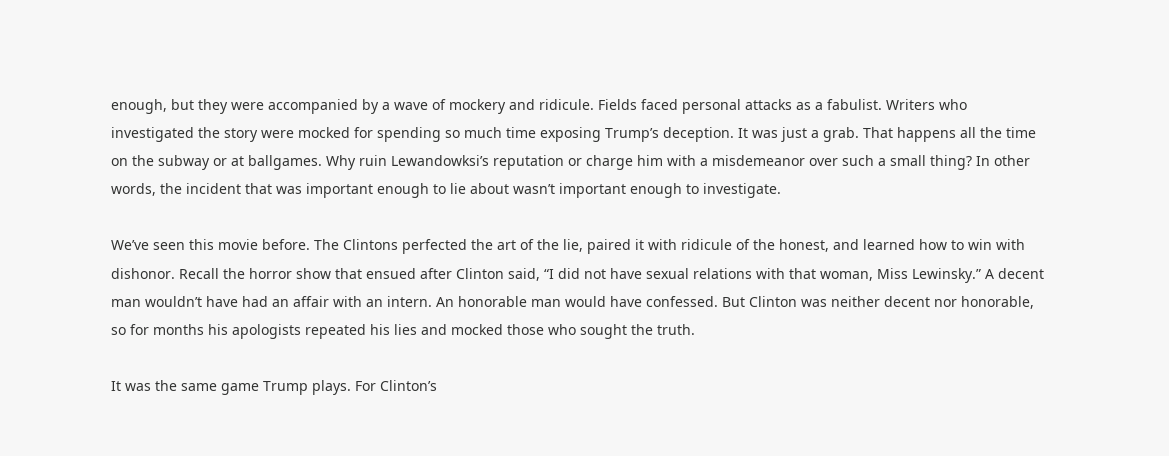enough, but they were accompanied by a wave of mockery and ridicule. Fields faced personal attacks as a fabulist. Writers who investigated the story were mocked for spending so much time exposing Trump’s deception. It was just a grab. That happens all the time on the subway or at ballgames. Why ruin Lewandowksi’s reputation or charge him with a misdemeanor over such a small thing? In other words, the incident that was important enough to lie about wasn’t important enough to investigate.

We’ve seen this movie before. The Clintons perfected the art of the lie, paired it with ridicule of the honest, and learned how to win with dishonor. Recall the horror show that ensued after Clinton said, “I did not have sexual relations with that woman, Miss Lewinsky.” A decent man wouldn’t have had an affair with an intern. An honorable man would have confessed. But Clinton was neither decent nor honorable, so for months his apologists repeated his lies and mocked those who sought the truth.

It was the same game Trump plays. For Clinton’s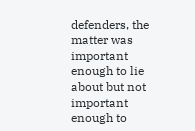defenders, the matter was important enough to lie about but not important enough to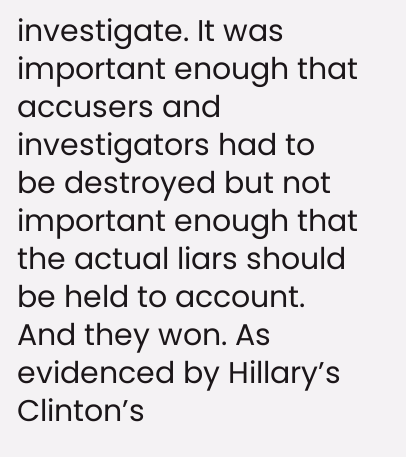investigate. It was important enough that accusers and investigators had to be destroyed but not important enough that the actual liars should be held to account. And they won. As evidenced by Hillary’s Clinton’s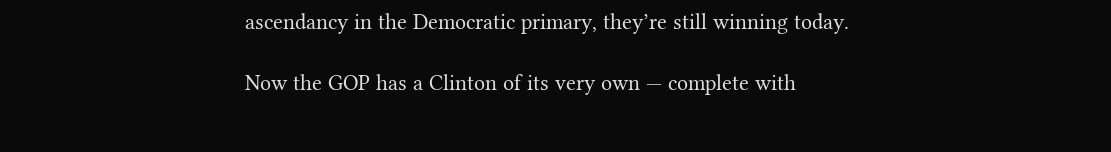ascendancy in the Democratic primary, they’re still winning today.

Now the GOP has a Clinton of its very own — complete with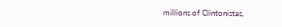millions of Clintonistas,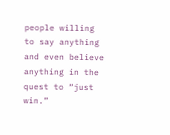people willing to say anything and even believe anything in the quest to “just win.”